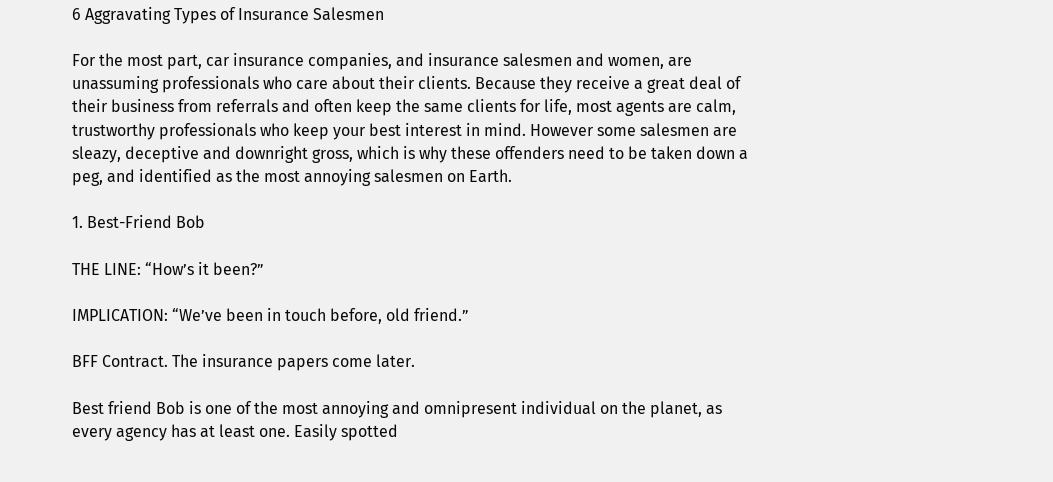6 Aggravating Types of Insurance Salesmen

For the most part, car insurance companies, and insurance salesmen and women, are unassuming professionals who care about their clients. Because they receive a great deal of their business from referrals and often keep the same clients for life, most agents are calm, trustworthy professionals who keep your best interest in mind. However some salesmen are sleazy, deceptive and downright gross, which is why these offenders need to be taken down a peg, and identified as the most annoying salesmen on Earth.

1. Best-Friend Bob

THE LINE: “How’s it been?”

IMPLICATION: “We’ve been in touch before, old friend.”

BFF Contract. The insurance papers come later.

Best friend Bob is one of the most annoying and omnipresent individual on the planet, as every agency has at least one. Easily spotted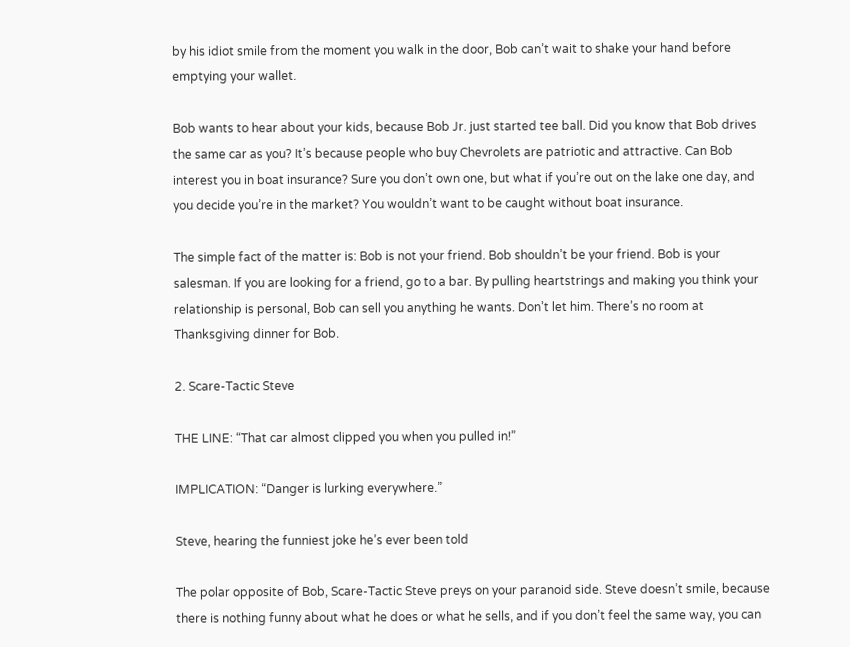by his idiot smile from the moment you walk in the door, Bob can’t wait to shake your hand before emptying your wallet.

Bob wants to hear about your kids, because Bob Jr. just started tee ball. Did you know that Bob drives the same car as you? It’s because people who buy Chevrolets are patriotic and attractive. Can Bob interest you in boat insurance? Sure you don’t own one, but what if you’re out on the lake one day, and you decide you’re in the market? You wouldn’t want to be caught without boat insurance.

The simple fact of the matter is: Bob is not your friend. Bob shouldn’t be your friend. Bob is your salesman. If you are looking for a friend, go to a bar. By pulling heartstrings and making you think your relationship is personal, Bob can sell you anything he wants. Don’t let him. There’s no room at Thanksgiving dinner for Bob.

2. Scare-Tactic Steve

THE LINE: “That car almost clipped you when you pulled in!”

IMPLICATION: “Danger is lurking everywhere.”

Steve, hearing the funniest joke he’s ever been told

The polar opposite of Bob, Scare-Tactic Steve preys on your paranoid side. Steve doesn’t smile, because there is nothing funny about what he does or what he sells, and if you don’t feel the same way, you can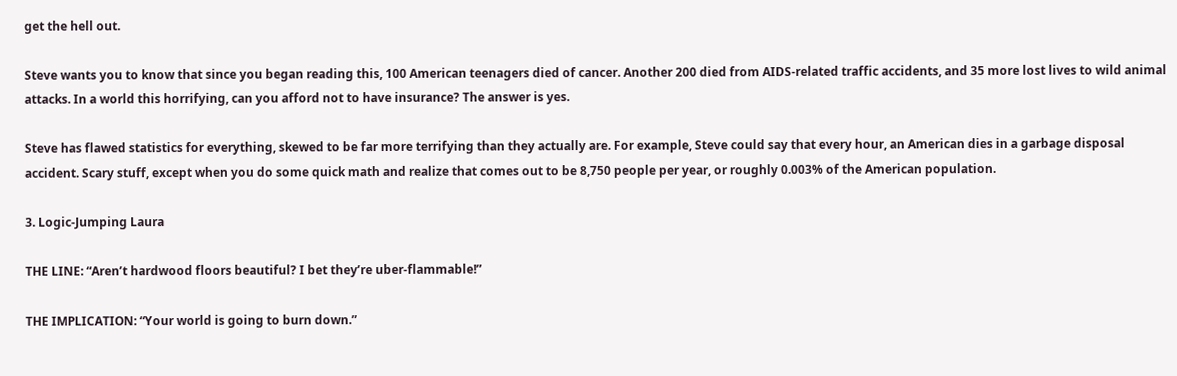get the hell out.

Steve wants you to know that since you began reading this, 100 American teenagers died of cancer. Another 200 died from AIDS-related traffic accidents, and 35 more lost lives to wild animal attacks. In a world this horrifying, can you afford not to have insurance? The answer is yes.

Steve has flawed statistics for everything, skewed to be far more terrifying than they actually are. For example, Steve could say that every hour, an American dies in a garbage disposal accident. Scary stuff, except when you do some quick math and realize that comes out to be 8,750 people per year, or roughly 0.003% of the American population.

3. Logic-Jumping Laura

THE LINE: “Aren’t hardwood floors beautiful? I bet they’re uber-flammable!”

THE IMPLICATION: “Your world is going to burn down.”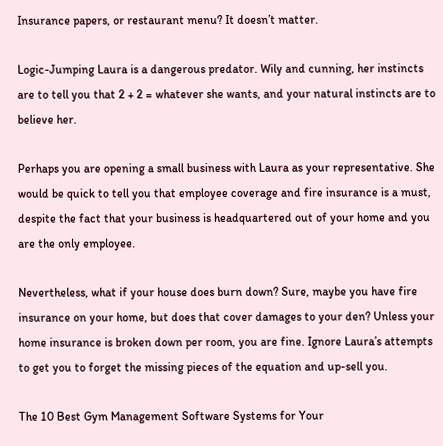Insurance papers, or restaurant menu? It doesn’t matter.

Logic-Jumping Laura is a dangerous predator. Wily and cunning, her instincts are to tell you that 2 + 2 = whatever she wants, and your natural instincts are to believe her.

Perhaps you are opening a small business with Laura as your representative. She would be quick to tell you that employee coverage and fire insurance is a must, despite the fact that your business is headquartered out of your home and you are the only employee.

Nevertheless, what if your house does burn down? Sure, maybe you have fire insurance on your home, but does that cover damages to your den? Unless your home insurance is broken down per room, you are fine. Ignore Laura’s attempts to get you to forget the missing pieces of the equation and up-sell you.

The 10 Best Gym Management Software Systems for Your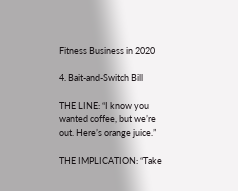Fitness Business in 2020

4. Bait-and-Switch Bill

THE LINE: “I know you wanted coffee, but we’re out. Here’s orange juice.”

THE IMPLICATION: “Take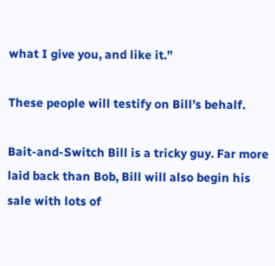what I give you, and like it.”

These people will testify on Bill’s behalf.

Bait-and-Switch Bill is a tricky guy. Far more laid back than Bob, Bill will also begin his sale with lots of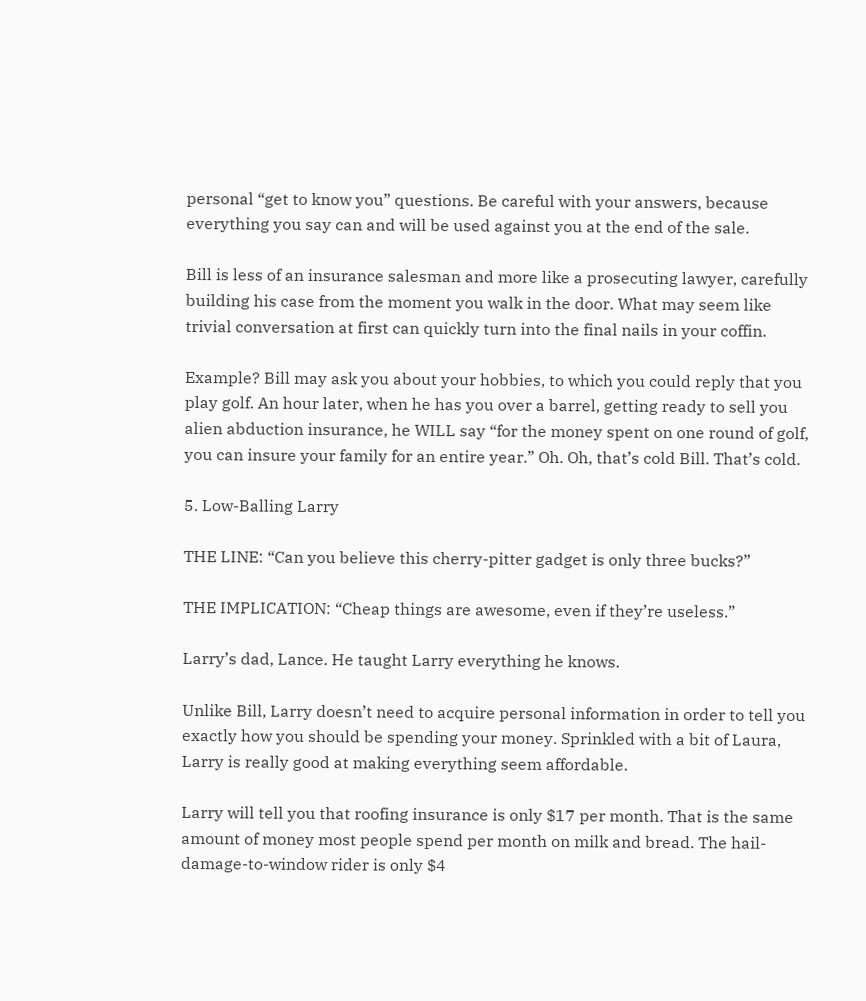personal “get to know you” questions. Be careful with your answers, because everything you say can and will be used against you at the end of the sale.

Bill is less of an insurance salesman and more like a prosecuting lawyer, carefully building his case from the moment you walk in the door. What may seem like trivial conversation at first can quickly turn into the final nails in your coffin.

Example? Bill may ask you about your hobbies, to which you could reply that you play golf. An hour later, when he has you over a barrel, getting ready to sell you alien abduction insurance, he WILL say “for the money spent on one round of golf, you can insure your family for an entire year.” Oh. Oh, that’s cold Bill. That’s cold.

5. Low-Balling Larry

THE LINE: “Can you believe this cherry-pitter gadget is only three bucks?”

THE IMPLICATION: “Cheap things are awesome, even if they’re useless.”

Larry’s dad, Lance. He taught Larry everything he knows.

Unlike Bill, Larry doesn’t need to acquire personal information in order to tell you exactly how you should be spending your money. Sprinkled with a bit of Laura, Larry is really good at making everything seem affordable.

Larry will tell you that roofing insurance is only $17 per month. That is the same amount of money most people spend per month on milk and bread. The hail-damage-to-window rider is only $4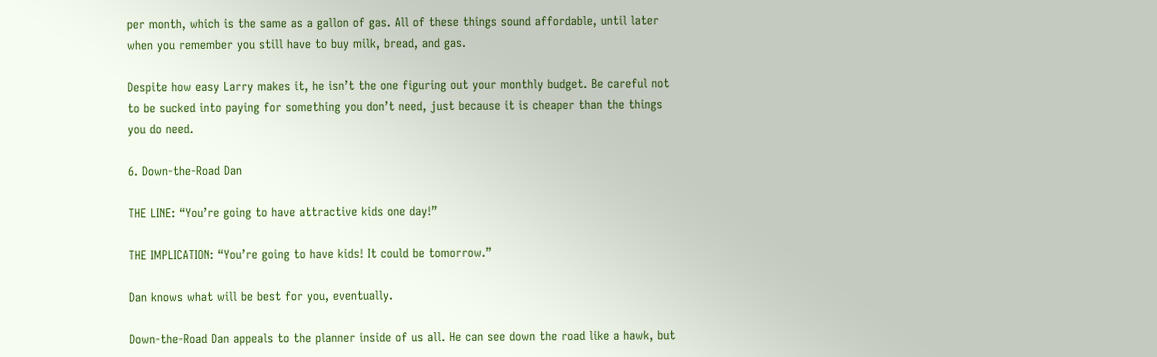per month, which is the same as a gallon of gas. All of these things sound affordable, until later when you remember you still have to buy milk, bread, and gas.

Despite how easy Larry makes it, he isn’t the one figuring out your monthly budget. Be careful not to be sucked into paying for something you don’t need, just because it is cheaper than the things you do need.

6. Down-the-Road Dan

THE LINE: “You’re going to have attractive kids one day!”

THE IMPLICATION: “You’re going to have kids! It could be tomorrow.”

Dan knows what will be best for you, eventually.

Down-the-Road Dan appeals to the planner inside of us all. He can see down the road like a hawk, but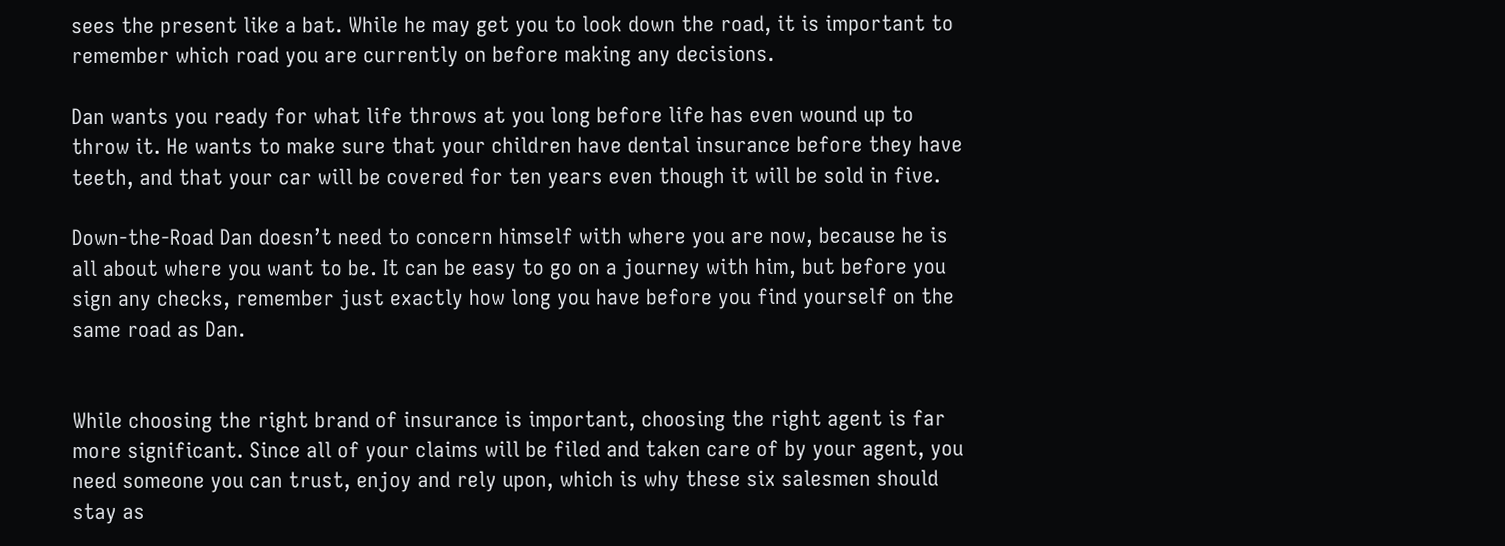sees the present like a bat. While he may get you to look down the road, it is important to remember which road you are currently on before making any decisions.

Dan wants you ready for what life throws at you long before life has even wound up to throw it. He wants to make sure that your children have dental insurance before they have teeth, and that your car will be covered for ten years even though it will be sold in five.

Down-the-Road Dan doesn’t need to concern himself with where you are now, because he is all about where you want to be. It can be easy to go on a journey with him, but before you sign any checks, remember just exactly how long you have before you find yourself on the same road as Dan.


While choosing the right brand of insurance is important, choosing the right agent is far more significant. Since all of your claims will be filed and taken care of by your agent, you need someone you can trust, enjoy and rely upon, which is why these six salesmen should stay as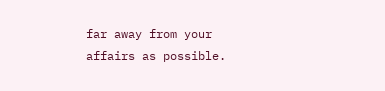far away from your affairs as possible.